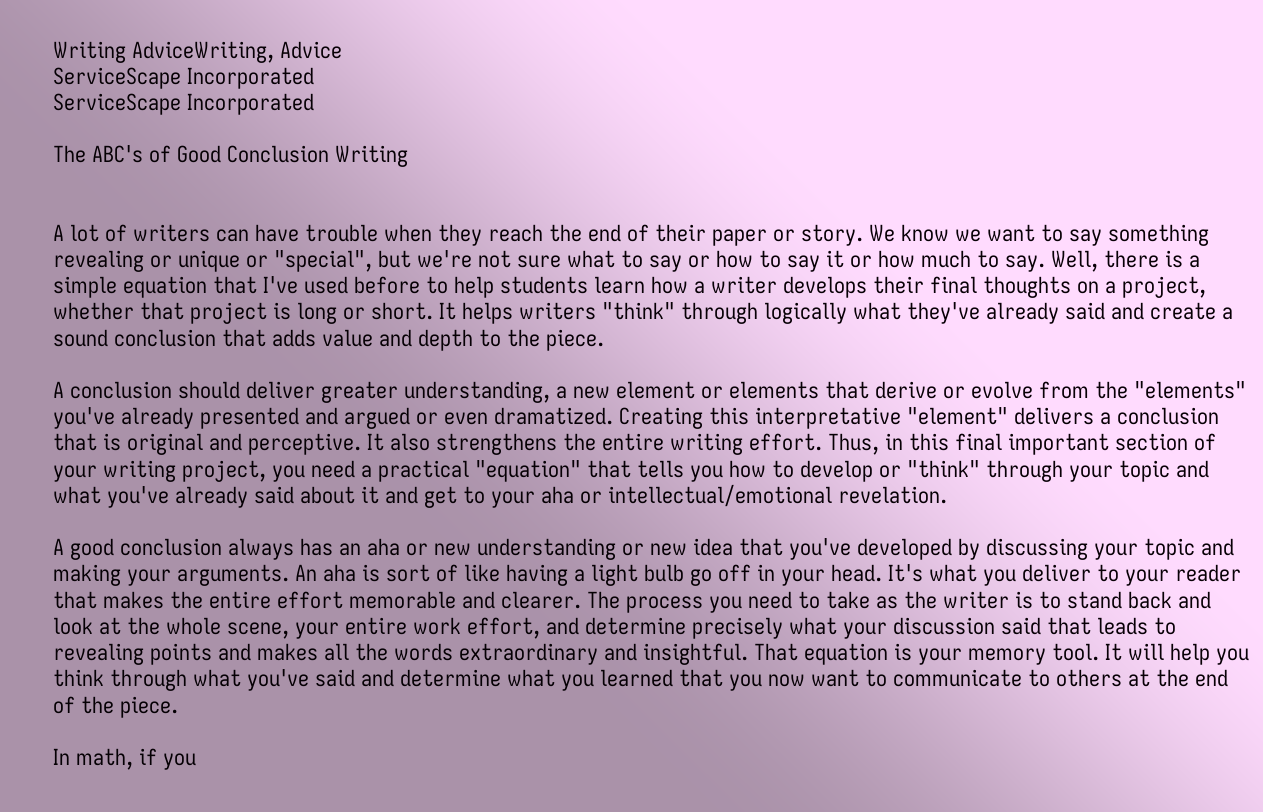Writing AdviceWriting, Advice
ServiceScape Incorporated
ServiceScape Incorporated

The ABC's of Good Conclusion Writing


A lot of writers can have trouble when they reach the end of their paper or story. We know we want to say something revealing or unique or "special", but we're not sure what to say or how to say it or how much to say. Well, there is a simple equation that I've used before to help students learn how a writer develops their final thoughts on a project, whether that project is long or short. It helps writers "think" through logically what they've already said and create a sound conclusion that adds value and depth to the piece.

A conclusion should deliver greater understanding, a new element or elements that derive or evolve from the "elements" you've already presented and argued or even dramatized. Creating this interpretative "element" delivers a conclusion that is original and perceptive. It also strengthens the entire writing effort. Thus, in this final important section of your writing project, you need a practical "equation" that tells you how to develop or "think" through your topic and what you've already said about it and get to your aha or intellectual/emotional revelation.

A good conclusion always has an aha or new understanding or new idea that you've developed by discussing your topic and making your arguments. An aha is sort of like having a light bulb go off in your head. It's what you deliver to your reader that makes the entire effort memorable and clearer. The process you need to take as the writer is to stand back and look at the whole scene, your entire work effort, and determine precisely what your discussion said that leads to revealing points and makes all the words extraordinary and insightful. That equation is your memory tool. It will help you think through what you've said and determine what you learned that you now want to communicate to others at the end of the piece.

In math, if you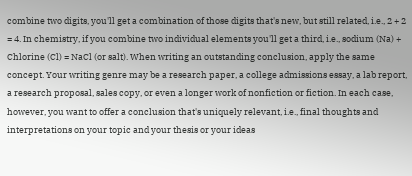combine two digits, you'll get a combination of those digits that's new, but still related, i.e., 2 + 2 = 4. In chemistry, if you combine two individual elements you'll get a third, i.e., sodium (Na) + Chlorine (Cl) = NaCl (or salt). When writing an outstanding conclusion, apply the same concept. Your writing genre may be a research paper, a college admissions essay, a lab report, a research proposal, sales copy, or even a longer work of nonfiction or fiction. In each case, however, you want to offer a conclusion that's uniquely relevant, i.e., final thoughts and interpretations on your topic and your thesis or your ideas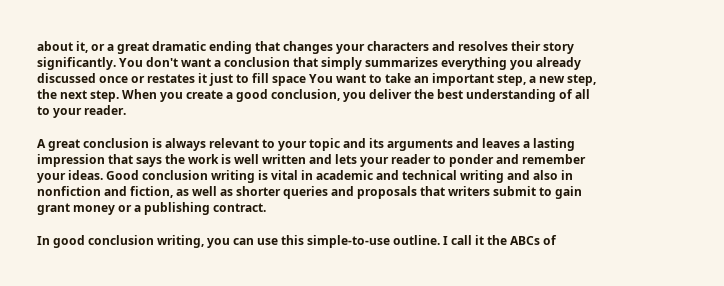about it, or a great dramatic ending that changes your characters and resolves their story significantly. You don't want a conclusion that simply summarizes everything you already discussed once or restates it just to fill space You want to take an important step, a new step, the next step. When you create a good conclusion, you deliver the best understanding of all to your reader.

A great conclusion is always relevant to your topic and its arguments and leaves a lasting impression that says the work is well written and lets your reader to ponder and remember your ideas. Good conclusion writing is vital in academic and technical writing and also in nonfiction and fiction, as well as shorter queries and proposals that writers submit to gain grant money or a publishing contract.

In good conclusion writing, you can use this simple-to-use outline. I call it the ABCs of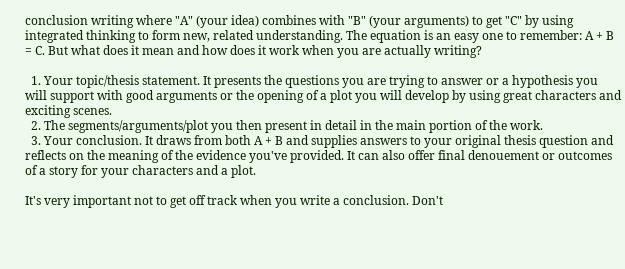conclusion writing where "A" (your idea) combines with "B" (your arguments) to get "C" by using integrated thinking to form new, related understanding. The equation is an easy one to remember: A + B = C. But what does it mean and how does it work when you are actually writing?

  1. Your topic/thesis statement. It presents the questions you are trying to answer or a hypothesis you will support with good arguments or the opening of a plot you will develop by using great characters and exciting scenes.
  2. The segments/arguments/plot you then present in detail in the main portion of the work.
  3. Your conclusion. It draws from both A + B and supplies answers to your original thesis question and reflects on the meaning of the evidence you've provided. It can also offer final denouement or outcomes of a story for your characters and a plot.

It's very important not to get off track when you write a conclusion. Don't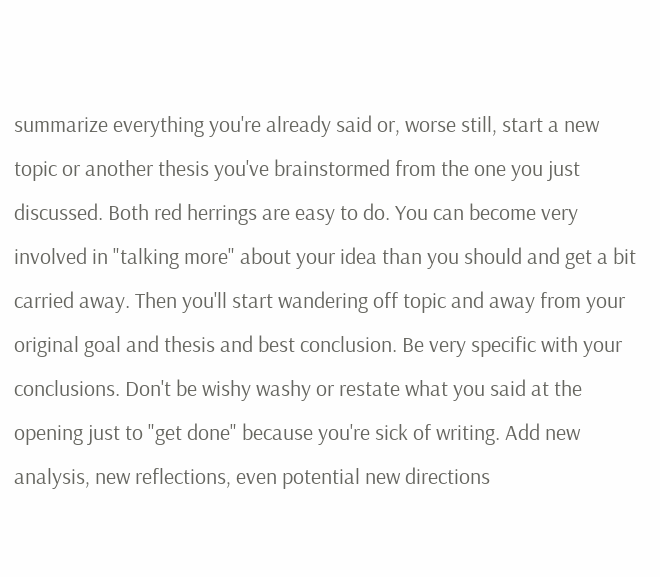summarize everything you're already said or, worse still, start a new topic or another thesis you've brainstormed from the one you just discussed. Both red herrings are easy to do. You can become very involved in "talking more" about your idea than you should and get a bit carried away. Then you'll start wandering off topic and away from your original goal and thesis and best conclusion. Be very specific with your conclusions. Don't be wishy washy or restate what you said at the opening just to "get done" because you're sick of writing. Add new analysis, new reflections, even potential new directions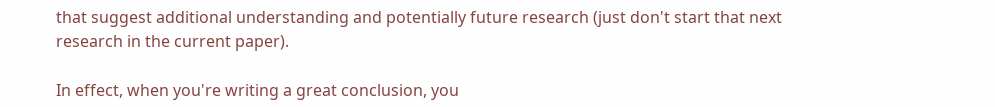that suggest additional understanding and potentially future research (just don't start that next research in the current paper).

In effect, when you're writing a great conclusion, you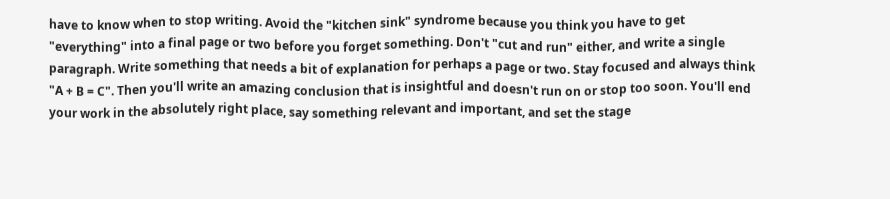have to know when to stop writing. Avoid the "kitchen sink" syndrome because you think you have to get "everything" into a final page or two before you forget something. Don't "cut and run" either, and write a single paragraph. Write something that needs a bit of explanation for perhaps a page or two. Stay focused and always think "A + B = C". Then you'll write an amazing conclusion that is insightful and doesn't run on or stop too soon. You'll end your work in the absolutely right place, say something relevant and important, and set the stage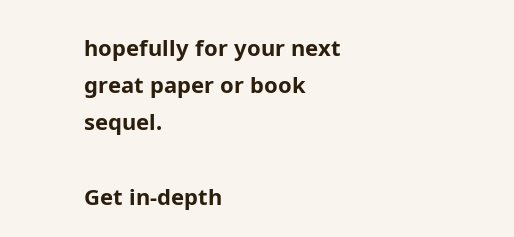hopefully for your next great paper or book sequel.

Get in-depth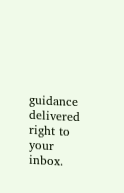guidance delivered right to your inbox.